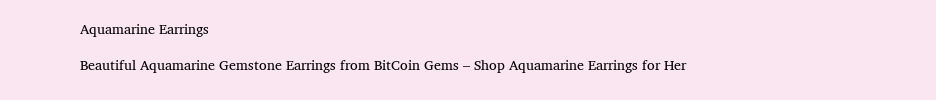Aquamarine Earrings

Beautiful Aquamarine Gemstone Earrings from BitCoin Gems – Shop Aquamarine Earrings for Her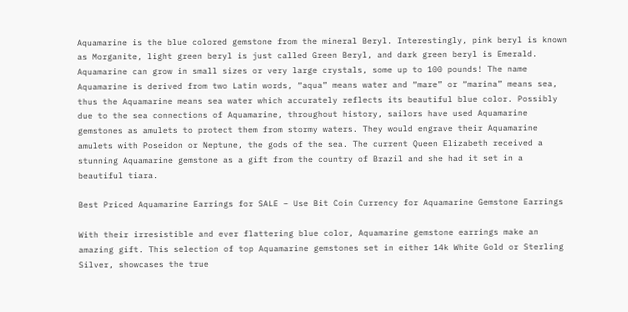Aquamarine is the blue colored gemstone from the mineral Beryl. Interestingly, pink beryl is known as Morganite, light green beryl is just called Green Beryl, and dark green beryl is Emerald. Aquamarine can grow in small sizes or very large crystals, some up to 100 pounds! The name Aquamarine is derived from two Latin words, “aqua” means water and “mare” or “marina” means sea, thus the Aquamarine means sea water which accurately reflects its beautiful blue color. Possibly due to the sea connections of Aquamarine, throughout history, sailors have used Aquamarine gemstones as amulets to protect them from stormy waters. They would engrave their Aquamarine amulets with Poseidon or Neptune, the gods of the sea. The current Queen Elizabeth received a stunning Aquamarine gemstone as a gift from the country of Brazil and she had it set in a beautiful tiara.

Best Priced Aquamarine Earrings for SALE – Use Bit Coin Currency for Aquamarine Gemstone Earrings

With their irresistible and ever flattering blue color, Aquamarine gemstone earrings make an amazing gift. This selection of top Aquamarine gemstones set in either 14k White Gold or Sterling Silver, showcases the true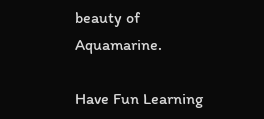beauty of Aquamarine.

Have Fun Learning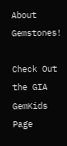About Gemstones!

Check Out the GIA GemKids Page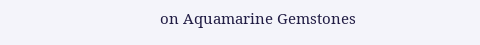on Aquamarine Gemstones